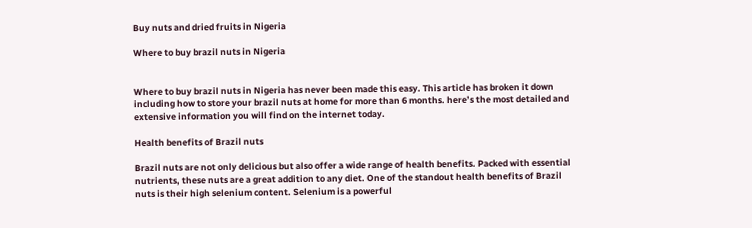Buy nuts and dried fruits in Nigeria

Where to buy brazil nuts in Nigeria


Where to buy brazil nuts in Nigeria has never been made this easy. This article has broken it down including how to store your brazil nuts at home for more than 6 months. here’s the most detailed and extensive information you will find on the internet today.

Health benefits of Brazil nuts

Brazil nuts are not only delicious but also offer a wide range of health benefits. Packed with essential nutrients, these nuts are a great addition to any diet. One of the standout health benefits of Brazil nuts is their high selenium content. Selenium is a powerful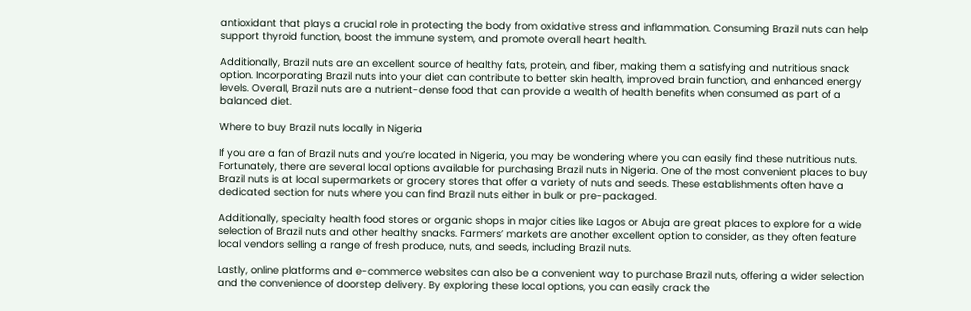antioxidant that plays a crucial role in protecting the body from oxidative stress and inflammation. Consuming Brazil nuts can help support thyroid function, boost the immune system, and promote overall heart health.

Additionally, Brazil nuts are an excellent source of healthy fats, protein, and fiber, making them a satisfying and nutritious snack option. Incorporating Brazil nuts into your diet can contribute to better skin health, improved brain function, and enhanced energy levels. Overall, Brazil nuts are a nutrient-dense food that can provide a wealth of health benefits when consumed as part of a balanced diet.

Where to buy Brazil nuts locally in Nigeria

If you are a fan of Brazil nuts and you’re located in Nigeria, you may be wondering where you can easily find these nutritious nuts. Fortunately, there are several local options available for purchasing Brazil nuts in Nigeria. One of the most convenient places to buy Brazil nuts is at local supermarkets or grocery stores that offer a variety of nuts and seeds. These establishments often have a dedicated section for nuts where you can find Brazil nuts either in bulk or pre-packaged.

Additionally, specialty health food stores or organic shops in major cities like Lagos or Abuja are great places to explore for a wide selection of Brazil nuts and other healthy snacks. Farmers’ markets are another excellent option to consider, as they often feature local vendors selling a range of fresh produce, nuts, and seeds, including Brazil nuts.

Lastly, online platforms and e-commerce websites can also be a convenient way to purchase Brazil nuts, offering a wider selection and the convenience of doorstep delivery. By exploring these local options, you can easily crack the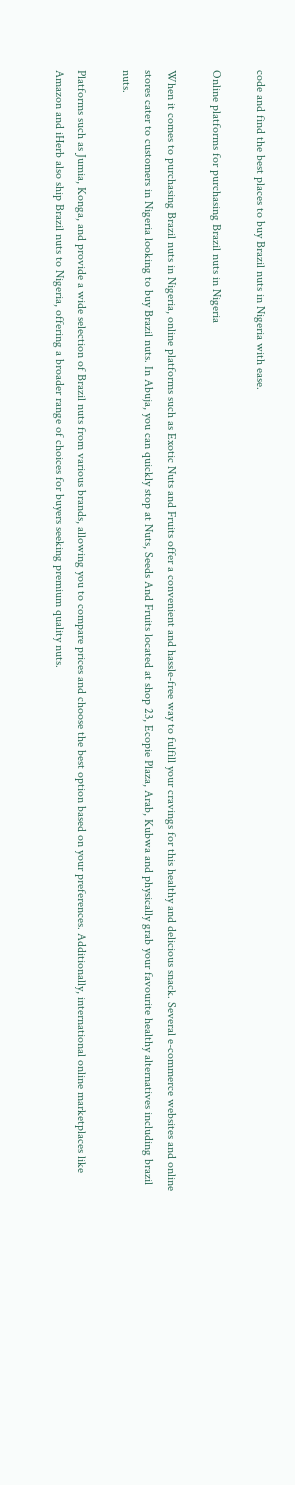code and find the best places to buy Brazil nuts in Nigeria with ease.

Online platforms for purchasing Brazil nuts in Nigeria

When it comes to purchasing Brazil nuts in Nigeria, online platforms such as Exotic Nuts and Fruits offer a convenient and hassle-free way to fulfill your cravings for this healthy and delicious snack. Several e-commerce websites and online stores cater to customers in Nigeria looking to buy Brazil nuts. In Abuja, you can quickly stop at Nuts, Seeds And Fruits located at shop 23, Ecopie Plaza, Arab, Kubwa and physically grab your favourite healthy alternatives including brazil nuts.

Platforms such as Jumia, Konga, and provide a wide selection of Brazil nuts from various brands, allowing you to compare prices and choose the best option based on your preferences. Additionally, international online marketplaces like Amazon and iHerb also ship Brazil nuts to Nigeria, offering a broader range of choices for buyers seeking premium quality nuts.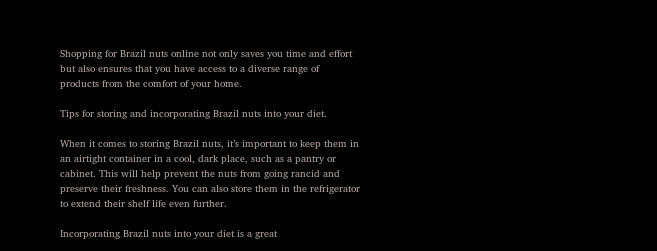Shopping for Brazil nuts online not only saves you time and effort but also ensures that you have access to a diverse range of products from the comfort of your home.

Tips for storing and incorporating Brazil nuts into your diet.

When it comes to storing Brazil nuts, it’s important to keep them in an airtight container in a cool, dark place, such as a pantry or cabinet. This will help prevent the nuts from going rancid and preserve their freshness. You can also store them in the refrigerator to extend their shelf life even further.

Incorporating Brazil nuts into your diet is a great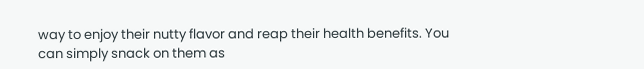way to enjoy their nutty flavor and reap their health benefits. You can simply snack on them as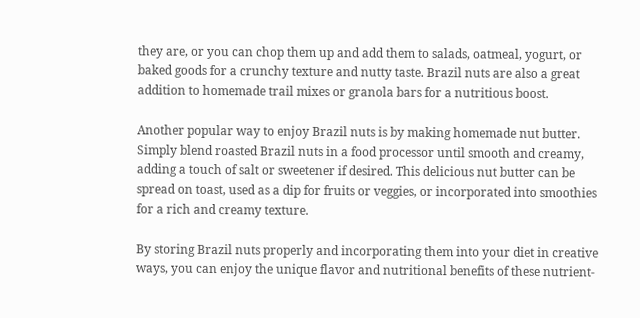they are, or you can chop them up and add them to salads, oatmeal, yogurt, or baked goods for a crunchy texture and nutty taste. Brazil nuts are also a great addition to homemade trail mixes or granola bars for a nutritious boost.

Another popular way to enjoy Brazil nuts is by making homemade nut butter. Simply blend roasted Brazil nuts in a food processor until smooth and creamy, adding a touch of salt or sweetener if desired. This delicious nut butter can be spread on toast, used as a dip for fruits or veggies, or incorporated into smoothies for a rich and creamy texture.

By storing Brazil nuts properly and incorporating them into your diet in creative ways, you can enjoy the unique flavor and nutritional benefits of these nutrient-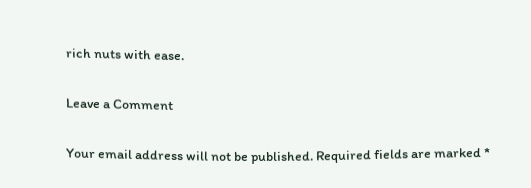rich nuts with ease.

Leave a Comment

Your email address will not be published. Required fields are marked *